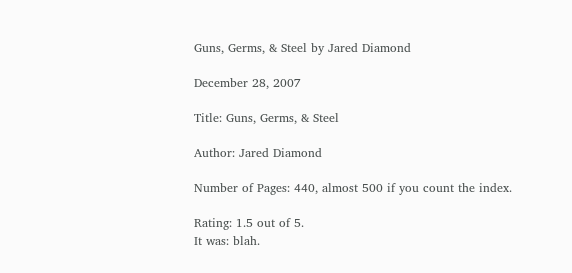Guns, Germs, & Steel by Jared Diamond

December 28, 2007

Title: Guns, Germs, & Steel

Author: Jared Diamond

Number of Pages: 440, almost 500 if you count the index.

Rating: 1.5 out of 5.
It was: blah.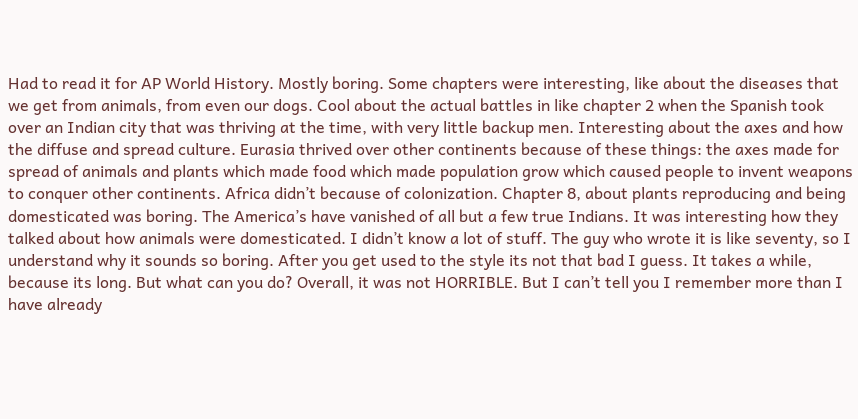Had to read it for AP World History. Mostly boring. Some chapters were interesting, like about the diseases that we get from animals, from even our dogs. Cool about the actual battles in like chapter 2 when the Spanish took over an Indian city that was thriving at the time, with very little backup men. Interesting about the axes and how the diffuse and spread culture. Eurasia thrived over other continents because of these things: the axes made for spread of animals and plants which made food which made population grow which caused people to invent weapons to conquer other continents. Africa didn’t because of colonization. Chapter 8, about plants reproducing and being domesticated was boring. The America’s have vanished of all but a few true Indians. It was interesting how they talked about how animals were domesticated. I didn’t know a lot of stuff. The guy who wrote it is like seventy, so I understand why it sounds so boring. After you get used to the style its not that bad I guess. It takes a while, because its long. But what can you do? Overall, it was not HORRIBLE. But I can’t tell you I remember more than I have already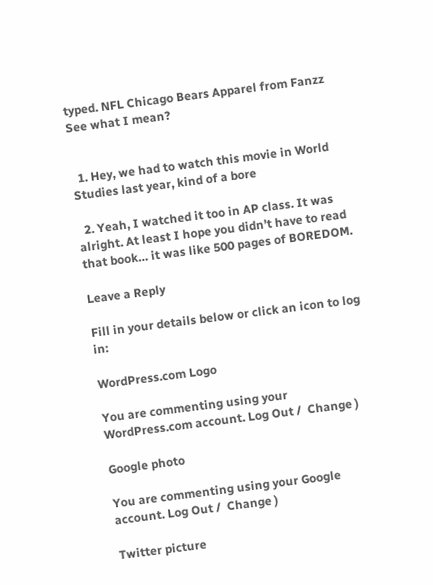typed. NFL Chicago Bears Apparel from Fanzz See what I mean?


  1. Hey, we had to watch this movie in World Studies last year, kind of a bore

  2. Yeah, I watched it too in AP class. It was alright. At least I hope you didn’t have to read that book… it was like 500 pages of BOREDOM.

Leave a Reply

Fill in your details below or click an icon to log in:

WordPress.com Logo

You are commenting using your WordPress.com account. Log Out /  Change )

Google photo

You are commenting using your Google account. Log Out /  Change )

Twitter picture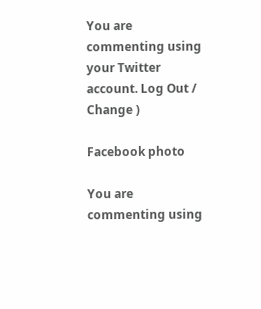You are commenting using your Twitter account. Log Out /  Change )

Facebook photo

You are commenting using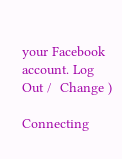your Facebook account. Log Out /  Change )

Connecting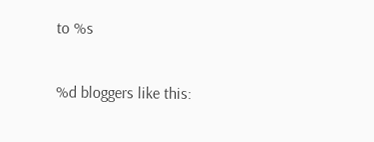to %s

%d bloggers like this: